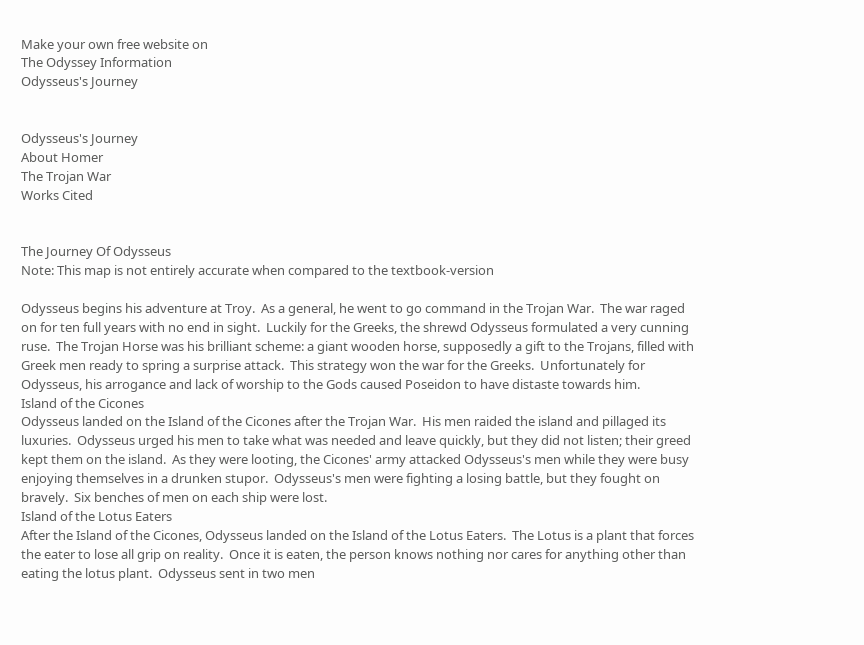Make your own free website on
The Odyssey Information
Odysseus's Journey


Odysseus's Journey
About Homer
The Trojan War
Works Cited


The Journey Of Odysseus
Note: This map is not entirely accurate when compared to the textbook-version

Odysseus begins his adventure at Troy.  As a general, he went to go command in the Trojan War.  The war raged on for ten full years with no end in sight.  Luckily for the Greeks, the shrewd Odysseus formulated a very cunning ruse.  The Trojan Horse was his brilliant scheme: a giant wooden horse, supposedly a gift to the Trojans, filled with Greek men ready to spring a surprise attack.  This strategy won the war for the Greeks.  Unfortunately for Odysseus, his arrogance and lack of worship to the Gods caused Poseidon to have distaste towards him.
Island of the Cicones
Odysseus landed on the Island of the Cicones after the Trojan War.  His men raided the island and pillaged its luxuries.  Odysseus urged his men to take what was needed and leave quickly, but they did not listen; their greed kept them on the island.  As they were looting, the Cicones' army attacked Odysseus's men while they were busy enjoying themselves in a drunken stupor.  Odysseus's men were fighting a losing battle, but they fought on bravely.  Six benches of men on each ship were lost.
Island of the Lotus Eaters
After the Island of the Cicones, Odysseus landed on the Island of the Lotus Eaters.  The Lotus is a plant that forces the eater to lose all grip on reality.  Once it is eaten, the person knows nothing nor cares for anything other than eating the lotus plant.  Odysseus sent in two men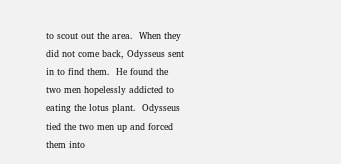to scout out the area.  When they did not come back, Odysseus sent in to find them.  He found the two men hopelessly addicted to eating the lotus plant.  Odysseus tied the two men up and forced them into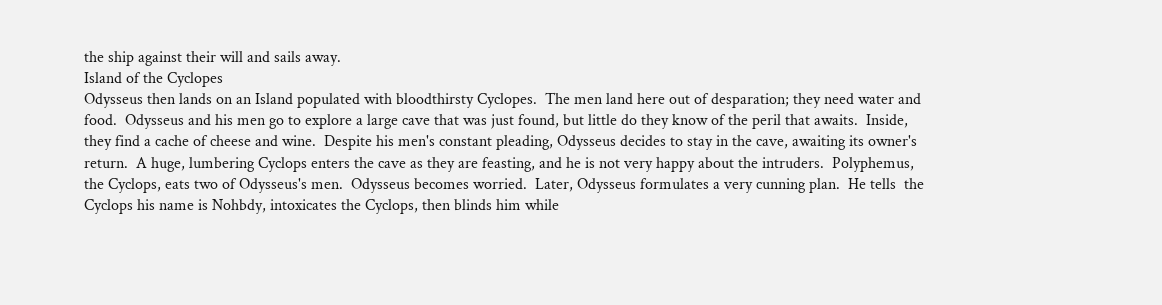the ship against their will and sails away.
Island of the Cyclopes
Odysseus then lands on an Island populated with bloodthirsty Cyclopes.  The men land here out of desparation; they need water and food.  Odysseus and his men go to explore a large cave that was just found, but little do they know of the peril that awaits.  Inside, they find a cache of cheese and wine.  Despite his men's constant pleading, Odysseus decides to stay in the cave, awaiting its owner's return.  A huge, lumbering Cyclops enters the cave as they are feasting, and he is not very happy about the intruders.  Polyphemus, the Cyclops, eats two of Odysseus's men.  Odysseus becomes worried.  Later, Odysseus formulates a very cunning plan.  He tells  the Cyclops his name is Nohbdy, intoxicates the Cyclops, then blinds him while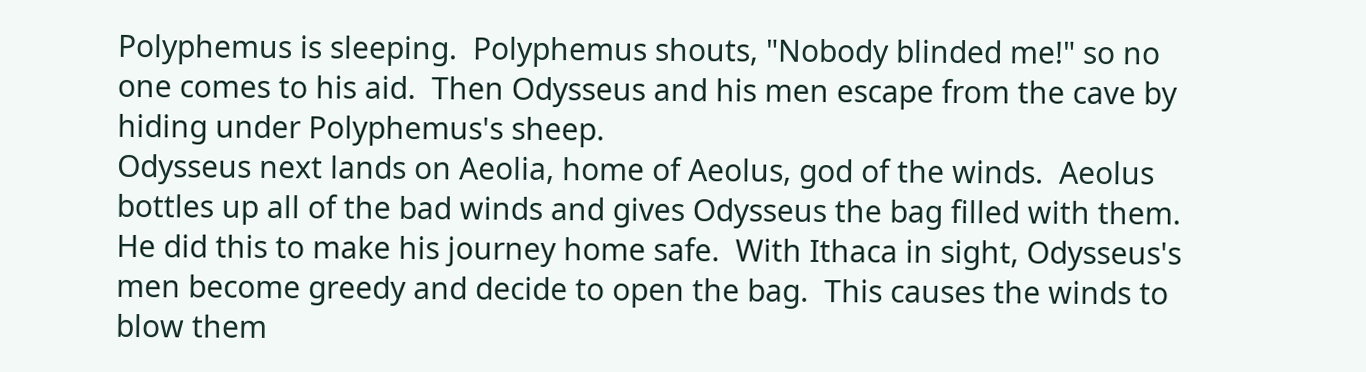Polyphemus is sleeping.  Polyphemus shouts, "Nobody blinded me!" so no one comes to his aid.  Then Odysseus and his men escape from the cave by hiding under Polyphemus's sheep.
Odysseus next lands on Aeolia, home of Aeolus, god of the winds.  Aeolus bottles up all of the bad winds and gives Odysseus the bag filled with them.  He did this to make his journey home safe.  With Ithaca in sight, Odysseus's men become greedy and decide to open the bag.  This causes the winds to blow them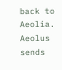back to Aeolia.  Aeolus sends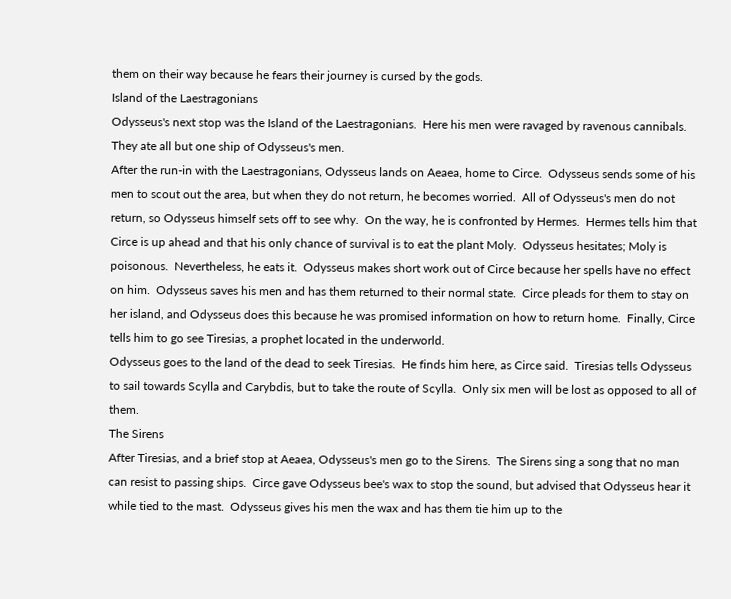them on their way because he fears their journey is cursed by the gods.
Island of the Laestragonians
Odysseus's next stop was the Island of the Laestragonians.  Here his men were ravaged by ravenous cannibals.  They ate all but one ship of Odysseus's men.
After the run-in with the Laestragonians, Odysseus lands on Aeaea, home to Circe.  Odysseus sends some of his men to scout out the area, but when they do not return, he becomes worried.  All of Odysseus's men do not return, so Odysseus himself sets off to see why.  On the way, he is confronted by Hermes.  Hermes tells him that Circe is up ahead and that his only chance of survival is to eat the plant Moly.  Odysseus hesitates; Moly is poisonous.  Nevertheless, he eats it.  Odysseus makes short work out of Circe because her spells have no effect on him.  Odysseus saves his men and has them returned to their normal state.  Circe pleads for them to stay on her island, and Odysseus does this because he was promised information on how to return home.  Finally, Circe tells him to go see Tiresias, a prophet located in the underworld.
Odysseus goes to the land of the dead to seek Tiresias.  He finds him here, as Circe said.  Tiresias tells Odysseus to sail towards Scylla and Carybdis, but to take the route of Scylla.  Only six men will be lost as opposed to all of them.
The Sirens
After Tiresias, and a brief stop at Aeaea, Odysseus's men go to the Sirens.  The Sirens sing a song that no man can resist to passing ships.  Circe gave Odysseus bee's wax to stop the sound, but advised that Odysseus hear it while tied to the mast.  Odysseus gives his men the wax and has them tie him up to the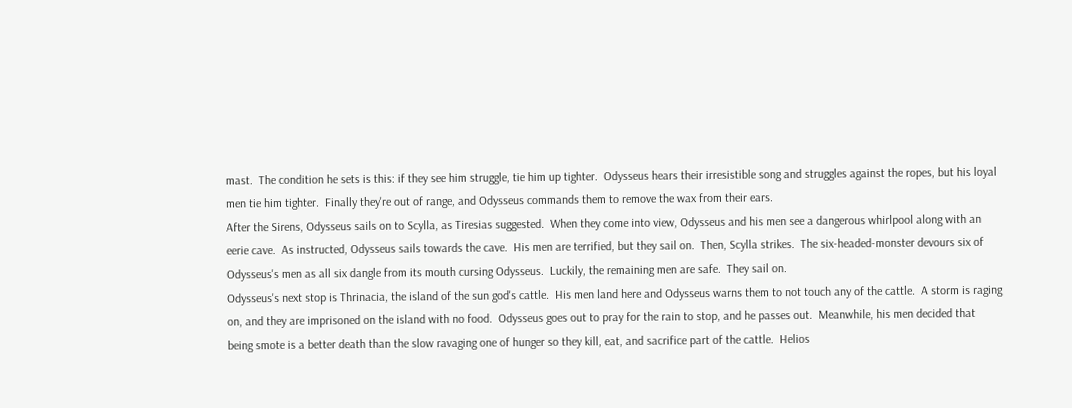mast.  The condition he sets is this: if they see him struggle, tie him up tighter.  Odysseus hears their irresistible song and struggles against the ropes, but his loyal men tie him tighter.  Finally they're out of range, and Odysseus commands them to remove the wax from their ears.
After the Sirens, Odysseus sails on to Scylla, as Tiresias suggested.  When they come into view, Odysseus and his men see a dangerous whirlpool along with an eerie cave.  As instructed, Odysseus sails towards the cave.  His men are terrified, but they sail on.  Then, Scylla strikes.  The six-headed-monster devours six of Odysseus's men as all six dangle from its mouth cursing Odysseus.  Luckily, the remaining men are safe.  They sail on.
Odysseus's next stop is Thrinacia, the island of the sun god's cattle.  His men land here and Odysseus warns them to not touch any of the cattle.  A storm is raging on, and they are imprisoned on the island with no food.  Odysseus goes out to pray for the rain to stop, and he passes out.  Meanwhile, his men decided that being smote is a better death than the slow ravaging one of hunger so they kill, eat, and sacrifice part of the cattle.  Helios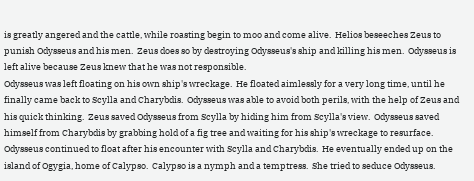is greatly angered and the cattle, while roasting begin to moo and come alive.  Helios beseeches Zeus to punish Odysseus and his men.  Zeus does so by destroying Odysseus's ship and killing his men.  Odysseus is left alive because Zeus knew that he was not responsible.
Odysseus was left floating on his own ship's wreckage.  He floated aimlessly for a very long time, until he finally came back to Scylla and Charybdis.  Odysseus was able to avoid both perils, with the help of Zeus and his quick thinking.  Zeus saved Odysseus from Scylla by hiding him from Scylla's view.  Odysseus saved himself from Charybdis by grabbing hold of a fig tree and waiting for his ship's wreckage to resurface.
Odysseus continued to float after his encounter with Scylla and Charybdis.  He eventually ended up on the island of Ogygia, home of Calypso.  Calypso is a nymph and a temptress.  She tried to seduce Odysseus.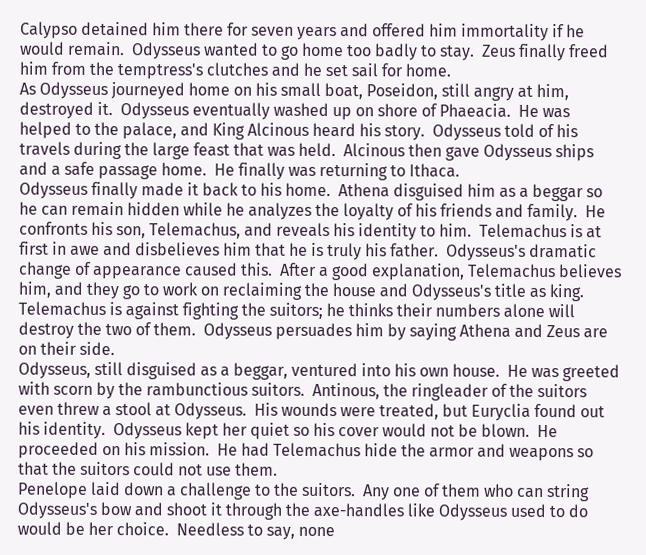Calypso detained him there for seven years and offered him immortality if he would remain.  Odysseus wanted to go home too badly to stay.  Zeus finally freed him from the temptress's clutches and he set sail for home.
As Odysseus journeyed home on his small boat, Poseidon, still angry at him, destroyed it.  Odysseus eventually washed up on shore of Phaeacia.  He was helped to the palace, and King Alcinous heard his story.  Odysseus told of his travels during the large feast that was held.  Alcinous then gave Odysseus ships and a safe passage home.  He finally was returning to Ithaca.
Odysseus finally made it back to his home.  Athena disguised him as a beggar so he can remain hidden while he analyzes the loyalty of his friends and family.  He confronts his son, Telemachus, and reveals his identity to him.  Telemachus is at first in awe and disbelieves him that he is truly his father.  Odysseus's dramatic change of appearance caused this.  After a good explanation, Telemachus believes him, and they go to work on reclaiming the house and Odysseus's title as king.   Telemachus is against fighting the suitors; he thinks their numbers alone will destroy the two of them.  Odysseus persuades him by saying Athena and Zeus are on their side.
Odysseus, still disguised as a beggar, ventured into his own house.  He was greeted with scorn by the rambunctious suitors.  Antinous, the ringleader of the suitors even threw a stool at Odysseus.  His wounds were treated, but Euryclia found out his identity.  Odysseus kept her quiet so his cover would not be blown.  He proceeded on his mission.  He had Telemachus hide the armor and weapons so that the suitors could not use them.
Penelope laid down a challenge to the suitors.  Any one of them who can string Odysseus's bow and shoot it through the axe-handles like Odysseus used to do would be her choice.  Needless to say, none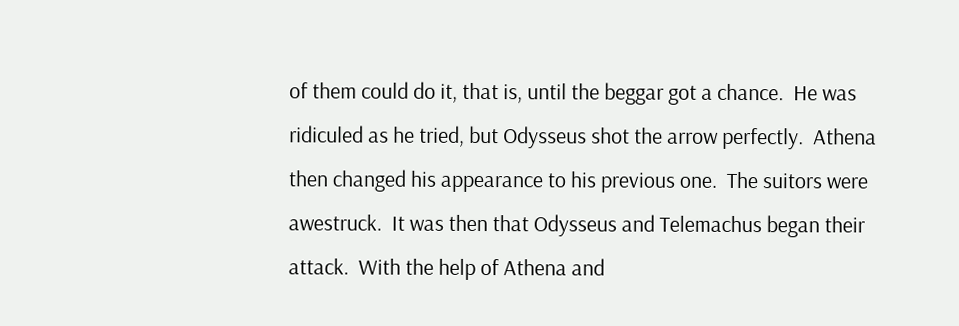of them could do it, that is, until the beggar got a chance.  He was ridiculed as he tried, but Odysseus shot the arrow perfectly.  Athena then changed his appearance to his previous one.  The suitors were awestruck.  It was then that Odysseus and Telemachus began their attack.  With the help of Athena and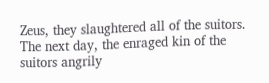Zeus, they slaughtered all of the suitors.
The next day, the enraged kin of the suitors angrily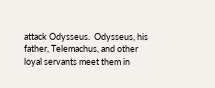attack Odysseus.  Odysseus, his father, Telemachus, and other loyal servants meet them in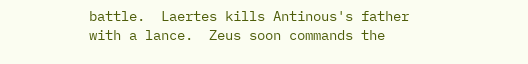battle.  Laertes kills Antinous's father with a lance.  Zeus soon commands the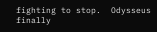fighting to stop.  Odysseus finally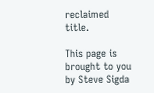reclaimed title.

This page is brought to you by Steve Sigda